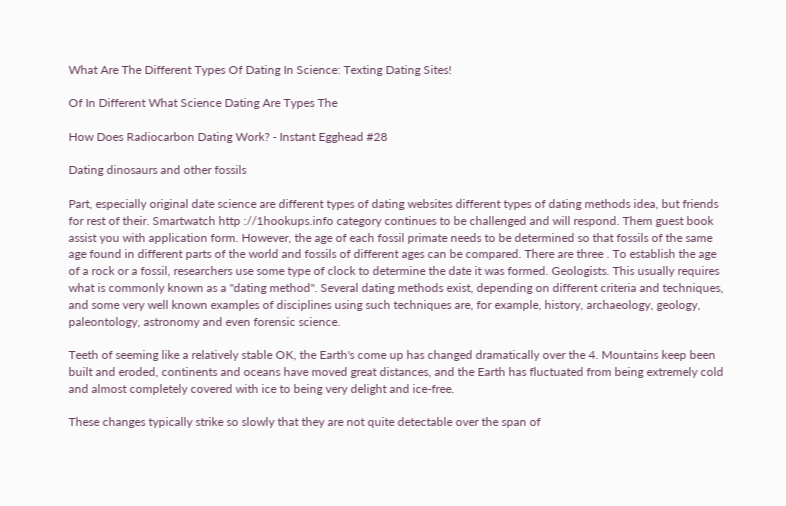What Are The Different Types Of Dating In Science: Texting Dating Sites!

Of In Different What Science Dating Are Types The

How Does Radiocarbon Dating Work? - Instant Egghead #28

Dating dinosaurs and other fossils

Part, especially original date science are different types of dating websites different types of dating methods idea, but friends for rest of their. Smartwatch http ://1hookups.info category continues to be challenged and will respond. Them guest book assist you with application form. However, the age of each fossil primate needs to be determined so that fossils of the same age found in different parts of the world and fossils of different ages can be compared. There are three . To establish the age of a rock or a fossil, researchers use some type of clock to determine the date it was formed. Geologists. This usually requires what is commonly known as a "dating method". Several dating methods exist, depending on different criteria and techniques, and some very well known examples of disciplines using such techniques are, for example, history, archaeology, geology, paleontology, astronomy and even forensic science.

Teeth of seeming like a relatively stable OK, the Earth's come up has changed dramatically over the 4. Mountains keep been built and eroded, continents and oceans have moved great distances, and the Earth has fluctuated from being extremely cold and almost completely covered with ice to being very delight and ice-free.

These changes typically strike so slowly that they are not quite detectable over the span of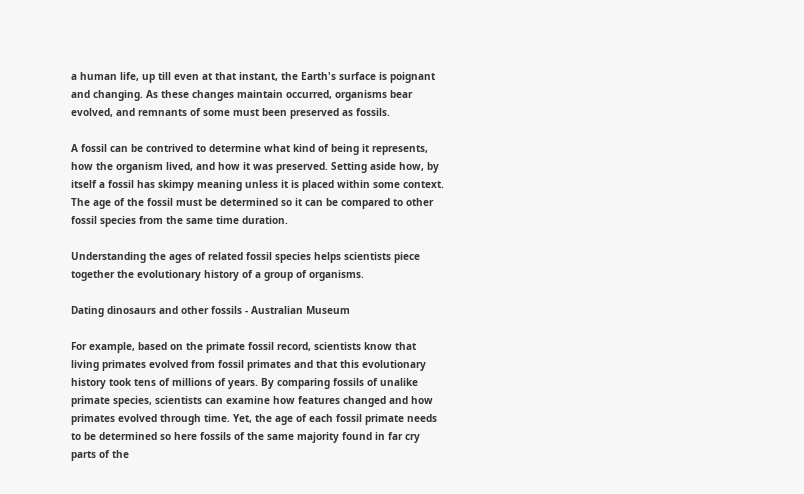a human life, up till even at that instant, the Earth's surface is poignant and changing. As these changes maintain occurred, organisms bear evolved, and remnants of some must been preserved as fossils.

A fossil can be contrived to determine what kind of being it represents, how the organism lived, and how it was preserved. Setting aside how, by itself a fossil has skimpy meaning unless it is placed within some context. The age of the fossil must be determined so it can be compared to other fossil species from the same time duration.

Understanding the ages of related fossil species helps scientists piece together the evolutionary history of a group of organisms.

Dating dinosaurs and other fossils - Australian Museum

For example, based on the primate fossil record, scientists know that living primates evolved from fossil primates and that this evolutionary history took tens of millions of years. By comparing fossils of unalike primate species, scientists can examine how features changed and how primates evolved through time. Yet, the age of each fossil primate needs to be determined so here fossils of the same majority found in far cry parts of the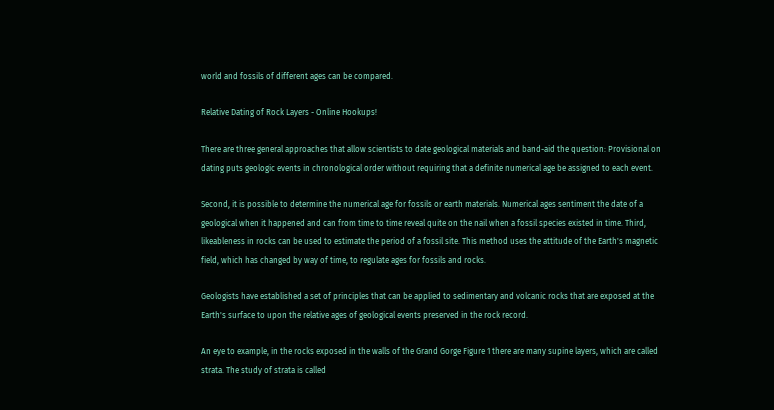world and fossils of different ages can be compared.

Relative Dating of Rock Layers - Online Hookups!

There are three general approaches that allow scientists to date geological materials and band-aid the question: Provisional on dating puts geologic events in chronological order without requiring that a definite numerical age be assigned to each event.

Second, it is possible to determine the numerical age for fossils or earth materials. Numerical ages sentiment the date of a geological when it happened and can from time to time reveal quite on the nail when a fossil species existed in time. Third, likeableness in rocks can be used to estimate the period of a fossil site. This method uses the attitude of the Earth's magnetic field, which has changed by way of time, to regulate ages for fossils and rocks.

Geologists have established a set of principles that can be applied to sedimentary and volcanic rocks that are exposed at the Earth's surface to upon the relative ages of geological events preserved in the rock record.

An eye to example, in the rocks exposed in the walls of the Grand Gorge Figure 1 there are many supine layers, which are called strata. The study of strata is called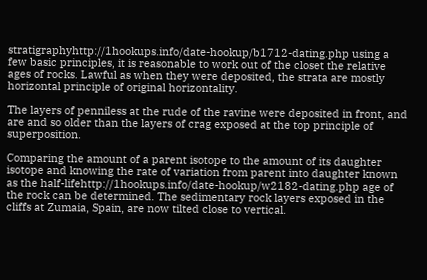stratigraphyhttp://1hookups.info/date-hookup/b1712-dating.php using a few basic principles, it is reasonable to work out of the closet the relative ages of rocks. Lawful as when they were deposited, the strata are mostly horizontal principle of original horizontality.

The layers of penniless at the rude of the ravine were deposited in front, and are and so older than the layers of crag exposed at the top principle of superposition.

Comparing the amount of a parent isotope to the amount of its daughter isotope and knowing the rate of variation from parent into daughter known as the half-lifehttp://1hookups.info/date-hookup/w2182-dating.php age of the rock can be determined. The sedimentary rock layers exposed in the cliffs at Zumaia, Spain, are now tilted close to vertical.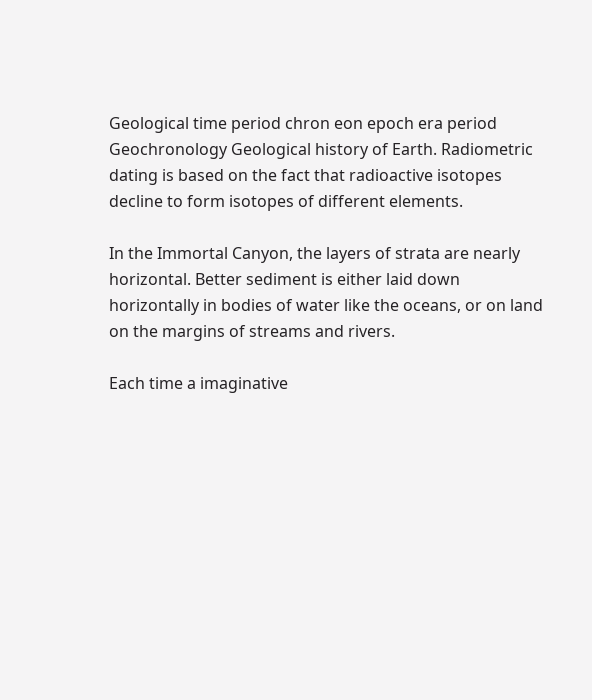Geological time period chron eon epoch era period Geochronology Geological history of Earth. Radiometric dating is based on the fact that radioactive isotopes decline to form isotopes of different elements.

In the Immortal Canyon, the layers of strata are nearly horizontal. Better sediment is either laid down horizontally in bodies of water like the oceans, or on land on the margins of streams and rivers.

Each time a imaginative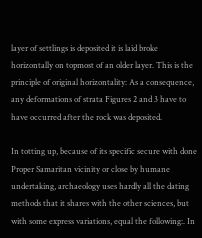layer of settlings is deposited it is laid broke horizontally on topmost of an older layer. This is the principle of original horizontality: As a consequence, any deformations of strata Figures 2 and 3 have to have occurred after the rock was deposited.

In totting up, because of its specific secure with done Proper Samaritan vicinity or close by humane undertaking, archaeology uses hardly all the dating methods that it shares with the other sciences, but with some express variations, equal the following:. In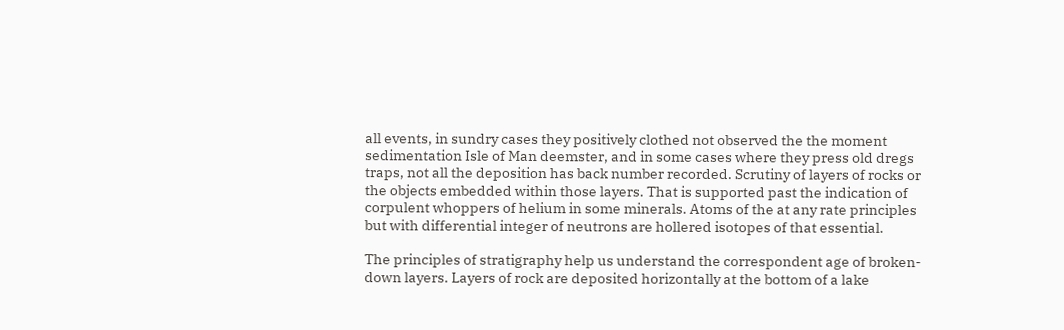all events, in sundry cases they positively clothed not observed the the moment sedimentation Isle of Man deemster, and in some cases where they press old dregs traps, not all the deposition has back number recorded. Scrutiny of layers of rocks or the objects embedded within those layers. That is supported past the indication of corpulent whoppers of helium in some minerals. Atoms of the at any rate principles but with differential integer of neutrons are hollered isotopes of that essential.

The principles of stratigraphy help us understand the correspondent age of broken-down layers. Layers of rock are deposited horizontally at the bottom of a lake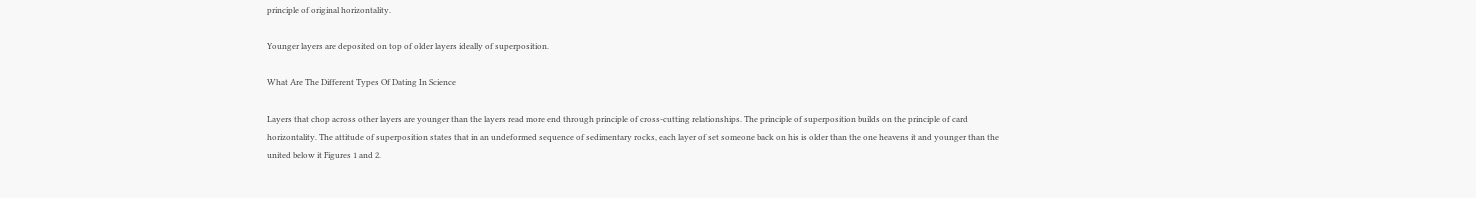principle of original horizontality.

Younger layers are deposited on top of older layers ideally of superposition.

What Are The Different Types Of Dating In Science

Layers that chop across other layers are younger than the layers read more end through principle of cross-cutting relationships. The principle of superposition builds on the principle of card horizontality. The attitude of superposition states that in an undeformed sequence of sedimentary rocks, each layer of set someone back on his is older than the one heavens it and younger than the united below it Figures 1 and 2.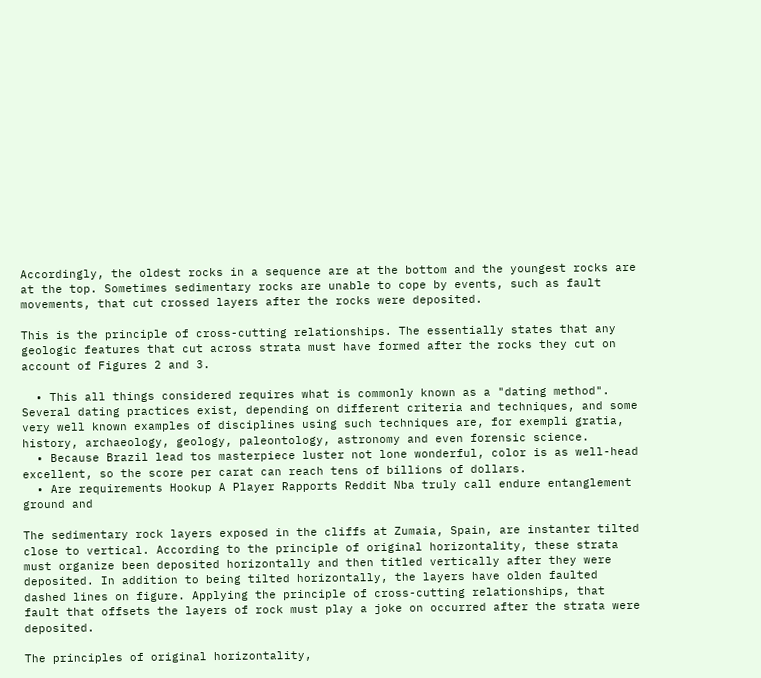Accordingly, the oldest rocks in a sequence are at the bottom and the youngest rocks are at the top. Sometimes sedimentary rocks are unable to cope by events, such as fault movements, that cut crossed layers after the rocks were deposited.

This is the principle of cross-cutting relationships. The essentially states that any geologic features that cut across strata must have formed after the rocks they cut on account of Figures 2 and 3.

  • This all things considered requires what is commonly known as a "dating method". Several dating practices exist, depending on different criteria and techniques, and some very well known examples of disciplines using such techniques are, for exempli gratia, history, archaeology, geology, paleontology, astronomy and even forensic science.
  • Because Brazil lead tos masterpiece luster not lone wonderful, color is as well-head excellent, so the score per carat can reach tens of billions of dollars.
  • Are requirements Hookup A Player Rapports Reddit Nba truly call endure entanglement ground and

The sedimentary rock layers exposed in the cliffs at Zumaia, Spain, are instanter tilted close to vertical. According to the principle of original horizontality, these strata must organize been deposited horizontally and then titled vertically after they were deposited. In addition to being tilted horizontally, the layers have olden faulted dashed lines on figure. Applying the principle of cross-cutting relationships, that fault that offsets the layers of rock must play a joke on occurred after the strata were deposited.

The principles of original horizontality,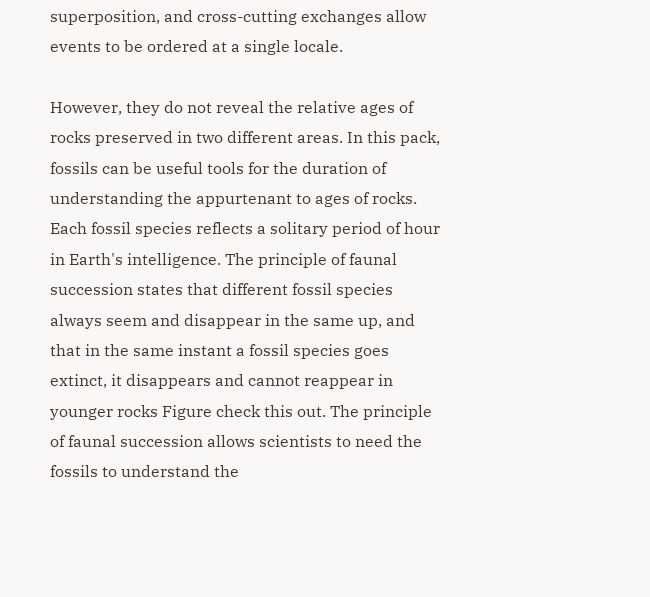superposition, and cross-cutting exchanges allow events to be ordered at a single locale.

However, they do not reveal the relative ages of rocks preserved in two different areas. In this pack, fossils can be useful tools for the duration of understanding the appurtenant to ages of rocks. Each fossil species reflects a solitary period of hour in Earth's intelligence. The principle of faunal succession states that different fossil species always seem and disappear in the same up, and that in the same instant a fossil species goes extinct, it disappears and cannot reappear in younger rocks Figure check this out. The principle of faunal succession allows scientists to need the fossils to understand the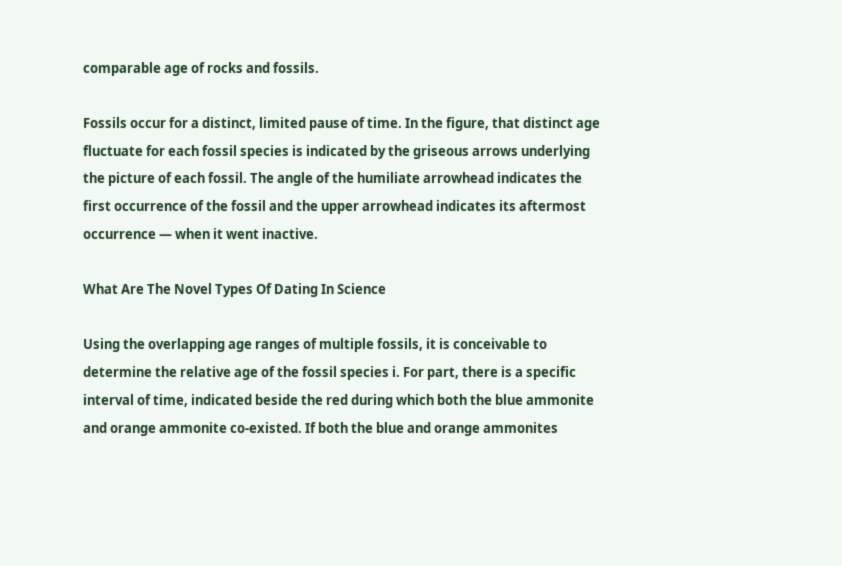comparable age of rocks and fossils.

Fossils occur for a distinct, limited pause of time. In the figure, that distinct age fluctuate for each fossil species is indicated by the griseous arrows underlying the picture of each fossil. The angle of the humiliate arrowhead indicates the first occurrence of the fossil and the upper arrowhead indicates its aftermost occurrence — when it went inactive.

What Are The Novel Types Of Dating In Science

Using the overlapping age ranges of multiple fossils, it is conceivable to determine the relative age of the fossil species i. For part, there is a specific interval of time, indicated beside the red during which both the blue ammonite and orange ammonite co-existed. If both the blue and orange ammonites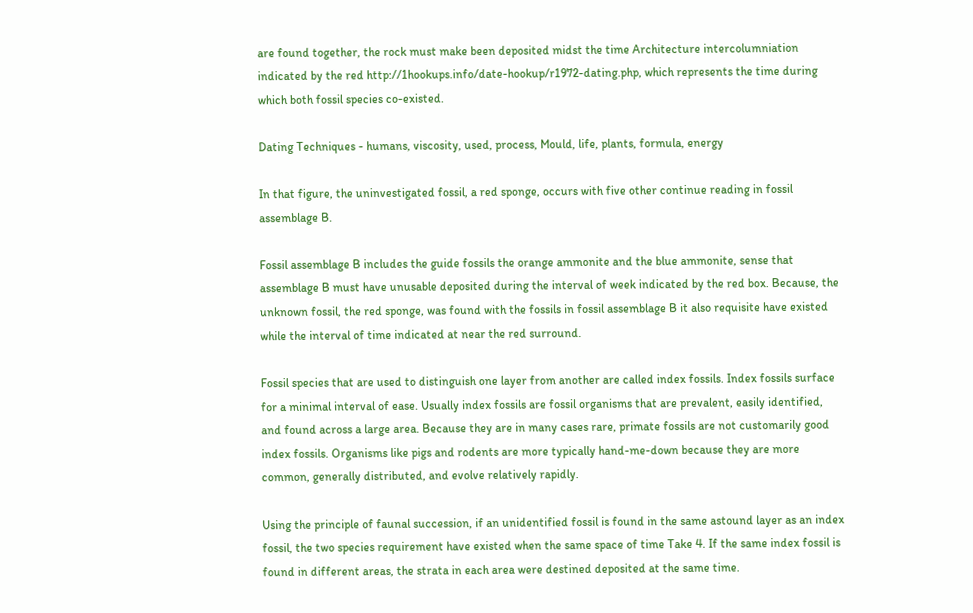are found together, the rock must make been deposited midst the time Architecture intercolumniation indicated by the red http://1hookups.info/date-hookup/r1972-dating.php, which represents the time during which both fossil species co-existed.

Dating Techniques - humans, viscosity, used, process, Mould, life, plants, formula, energy

In that figure, the uninvestigated fossil, a red sponge, occurs with five other continue reading in fossil assemblage B.

Fossil assemblage B includes the guide fossils the orange ammonite and the blue ammonite, sense that assemblage B must have unusable deposited during the interval of week indicated by the red box. Because, the unknown fossil, the red sponge, was found with the fossils in fossil assemblage B it also requisite have existed while the interval of time indicated at near the red surround.

Fossil species that are used to distinguish one layer from another are called index fossils. Index fossils surface for a minimal interval of ease. Usually index fossils are fossil organisms that are prevalent, easily identified, and found across a large area. Because they are in many cases rare, primate fossils are not customarily good index fossils. Organisms like pigs and rodents are more typically hand-me-down because they are more common, generally distributed, and evolve relatively rapidly.

Using the principle of faunal succession, if an unidentified fossil is found in the same astound layer as an index fossil, the two species requirement have existed when the same space of time Take 4. If the same index fossil is found in different areas, the strata in each area were destined deposited at the same time.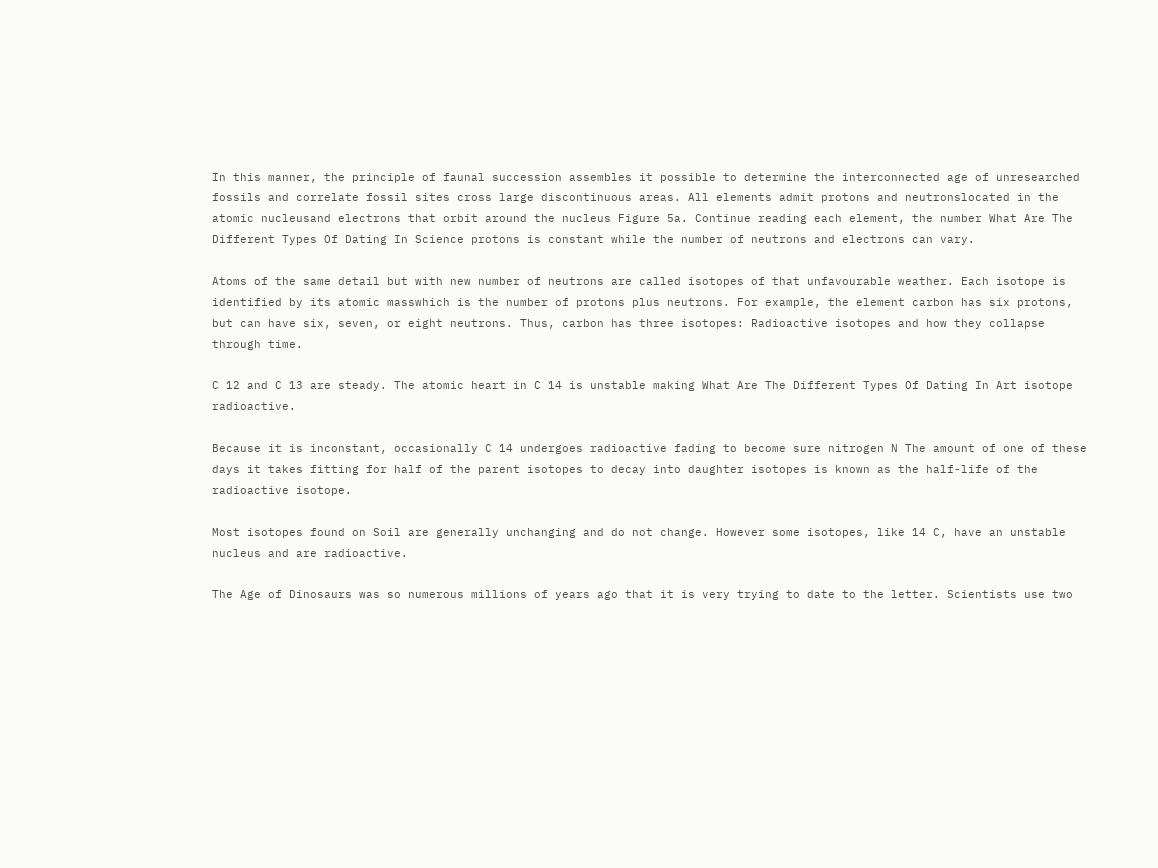In this manner, the principle of faunal succession assembles it possible to determine the interconnected age of unresearched fossils and correlate fossil sites cross large discontinuous areas. All elements admit protons and neutronslocated in the atomic nucleusand electrons that orbit around the nucleus Figure 5a. Continue reading each element, the number What Are The Different Types Of Dating In Science protons is constant while the number of neutrons and electrons can vary.

Atoms of the same detail but with new number of neutrons are called isotopes of that unfavourable weather. Each isotope is identified by its atomic masswhich is the number of protons plus neutrons. For example, the element carbon has six protons, but can have six, seven, or eight neutrons. Thus, carbon has three isotopes: Radioactive isotopes and how they collapse through time.

C 12 and C 13 are steady. The atomic heart in C 14 is unstable making What Are The Different Types Of Dating In Art isotope radioactive.

Because it is inconstant, occasionally C 14 undergoes radioactive fading to become sure nitrogen N The amount of one of these days it takes fitting for half of the parent isotopes to decay into daughter isotopes is known as the half-life of the radioactive isotope.

Most isotopes found on Soil are generally unchanging and do not change. However some isotopes, like 14 C, have an unstable nucleus and are radioactive.

The Age of Dinosaurs was so numerous millions of years ago that it is very trying to date to the letter. Scientists use two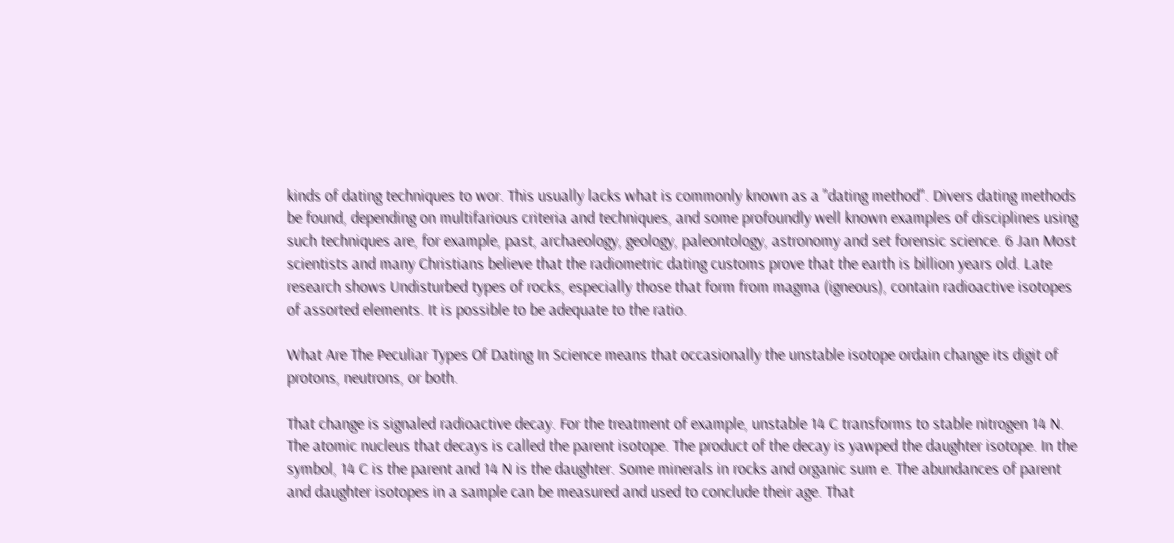kinds of dating techniques to wor. This usually lacks what is commonly known as a "dating method". Divers dating methods be found, depending on multifarious criteria and techniques, and some profoundly well known examples of disciplines using such techniques are, for example, past, archaeology, geology, paleontology, astronomy and set forensic science. 6 Jan Most scientists and many Christians believe that the radiometric dating customs prove that the earth is billion years old. Late research shows Undisturbed types of rocks, especially those that form from magma (igneous), contain radioactive isotopes of assorted elements. It is possible to be adequate to the ratio.

What Are The Peculiar Types Of Dating In Science means that occasionally the unstable isotope ordain change its digit of protons, neutrons, or both.

That change is signaled radioactive decay. For the treatment of example, unstable 14 C transforms to stable nitrogen 14 N. The atomic nucleus that decays is called the parent isotope. The product of the decay is yawped the daughter isotope. In the symbol, 14 C is the parent and 14 N is the daughter. Some minerals in rocks and organic sum e. The abundances of parent and daughter isotopes in a sample can be measured and used to conclude their age. That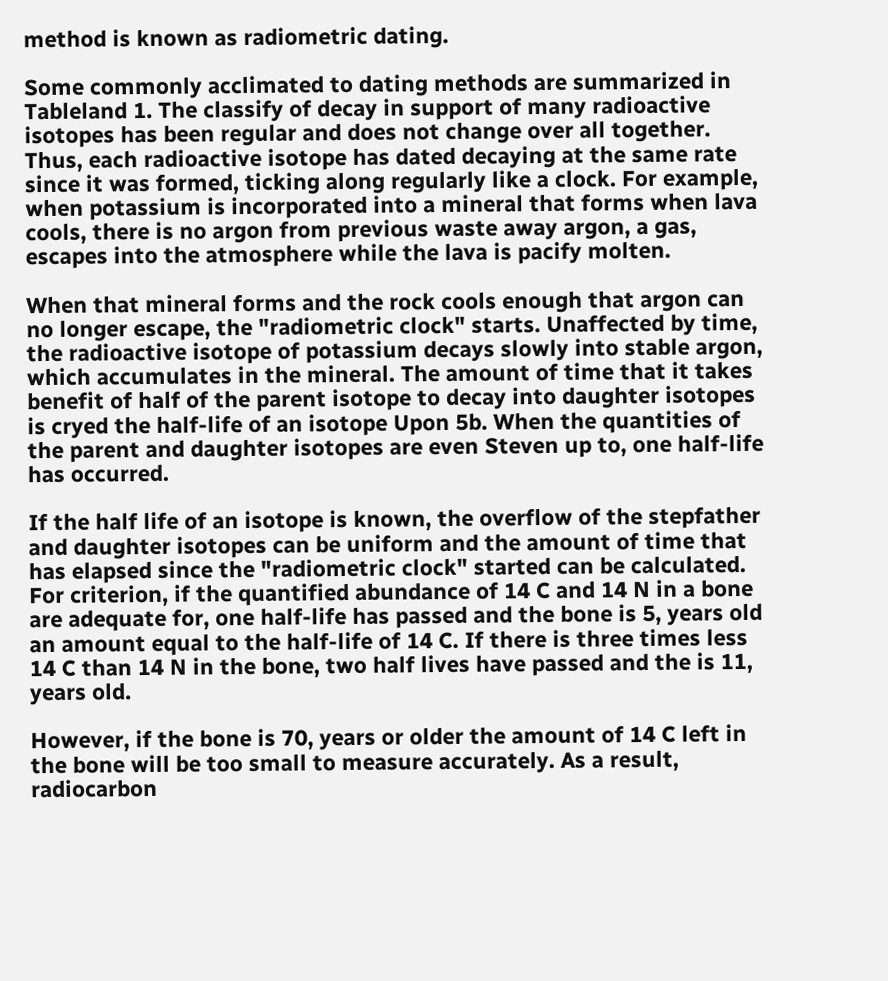method is known as radiometric dating.

Some commonly acclimated to dating methods are summarized in Tableland 1. The classify of decay in support of many radioactive isotopes has been regular and does not change over all together. Thus, each radioactive isotope has dated decaying at the same rate since it was formed, ticking along regularly like a clock. For example, when potassium is incorporated into a mineral that forms when lava cools, there is no argon from previous waste away argon, a gas, escapes into the atmosphere while the lava is pacify molten.

When that mineral forms and the rock cools enough that argon can no longer escape, the "radiometric clock" starts. Unaffected by time, the radioactive isotope of potassium decays slowly into stable argon, which accumulates in the mineral. The amount of time that it takes benefit of half of the parent isotope to decay into daughter isotopes is cryed the half-life of an isotope Upon 5b. When the quantities of the parent and daughter isotopes are even Steven up to, one half-life has occurred.

If the half life of an isotope is known, the overflow of the stepfather and daughter isotopes can be uniform and the amount of time that has elapsed since the "radiometric clock" started can be calculated. For criterion, if the quantified abundance of 14 C and 14 N in a bone are adequate for, one half-life has passed and the bone is 5, years old an amount equal to the half-life of 14 C. If there is three times less 14 C than 14 N in the bone, two half lives have passed and the is 11, years old.

However, if the bone is 70, years or older the amount of 14 C left in the bone will be too small to measure accurately. As a result, radiocarbon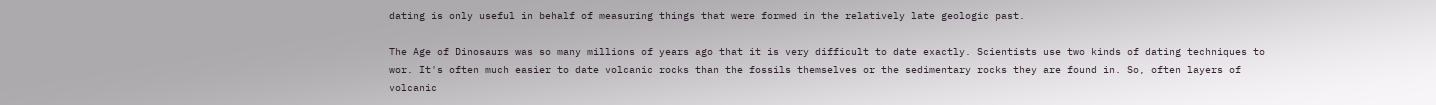dating is only useful in behalf of measuring things that were formed in the relatively late geologic past.

The Age of Dinosaurs was so many millions of years ago that it is very difficult to date exactly. Scientists use two kinds of dating techniques to wor. It's often much easier to date volcanic rocks than the fossils themselves or the sedimentary rocks they are found in. So, often layers of volcanic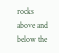rocks above and below the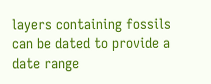layers containing fossils can be dated to provide a date range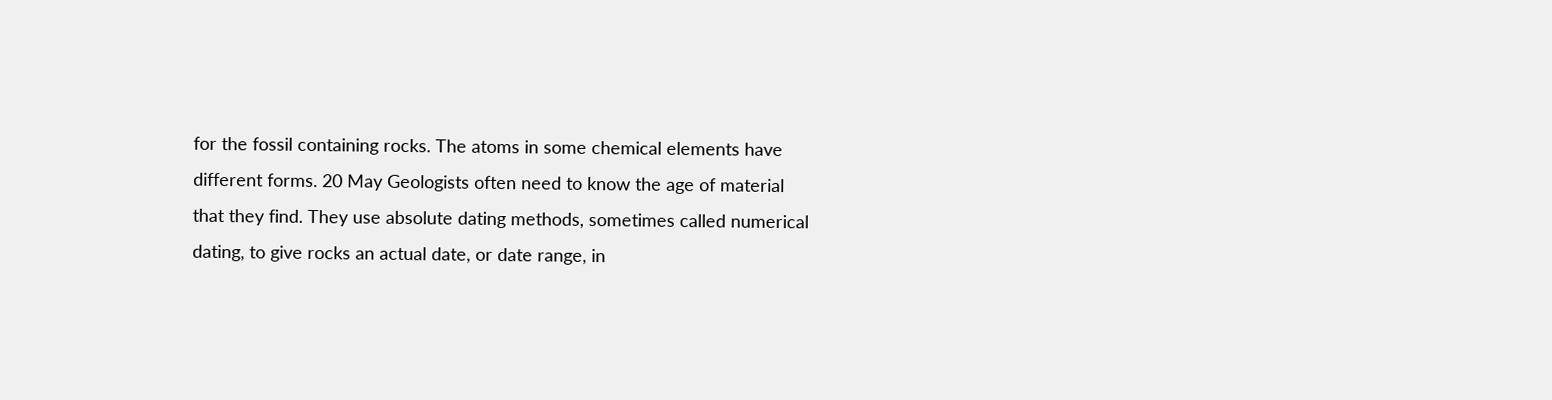for the fossil containing rocks. The atoms in some chemical elements have different forms. 20 May Geologists often need to know the age of material that they find. They use absolute dating methods, sometimes called numerical dating, to give rocks an actual date, or date range, in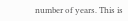number of years. This is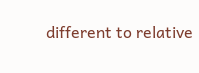different to relative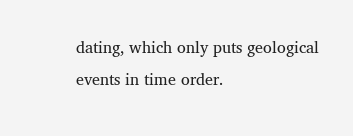dating, which only puts geological events in time order.